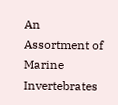An Assortment of Marine Invertebrates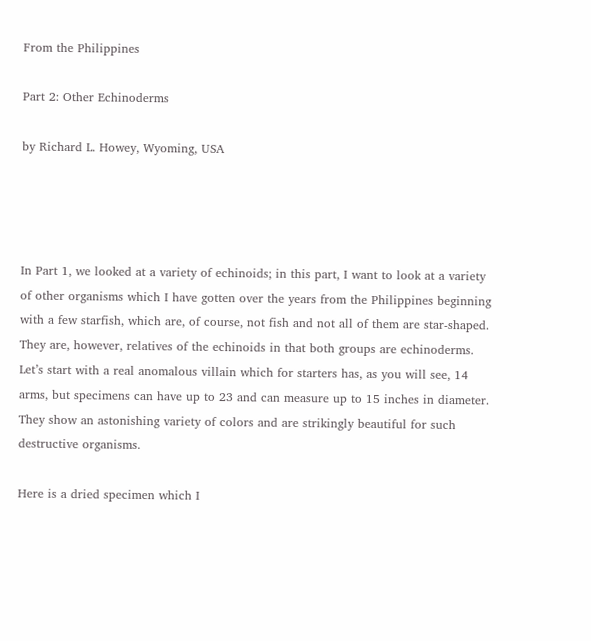From the Philippines

Part 2: Other Echinoderms

by Richard L. Howey, Wyoming, USA




In Part 1, we looked at a variety of echinoids; in this part, I want to look at a variety of other organisms which I have gotten over the years from the Philippines beginning with a few starfish, which are, of course, not fish and not all of them are star-shaped. They are, however, relatives of the echinoids in that both groups are echinoderms. Let’s start with a real anomalous villain which for starters has, as you will see, 14 arms, but specimens can have up to 23 and can measure up to 15 inches in diameter. They show an astonishing variety of colors and are strikingly beautiful for such destructive organisms.

Here is a dried specimen which I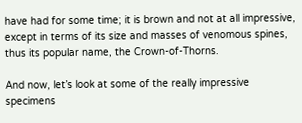have had for some time; it is brown and not at all impressive, except in terms of its size and masses of venomous spines, thus its popular name, the Crown-of-Thorns.

And now, let’s look at some of the really impressive specimens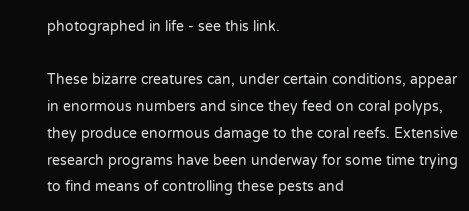photographed in life - see this link.

These bizarre creatures can, under certain conditions, appear in enormous numbers and since they feed on coral polyps, they produce enormous damage to the coral reefs. Extensive research programs have been underway for some time trying to find means of controlling these pests and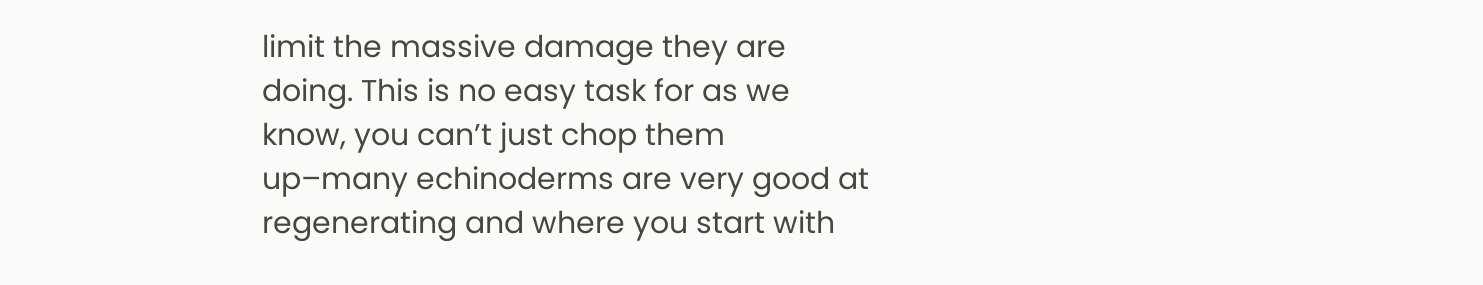limit the massive damage they are doing. This is no easy task for as we know, you can’t just chop them up–many echinoderms are very good at regenerating and where you start with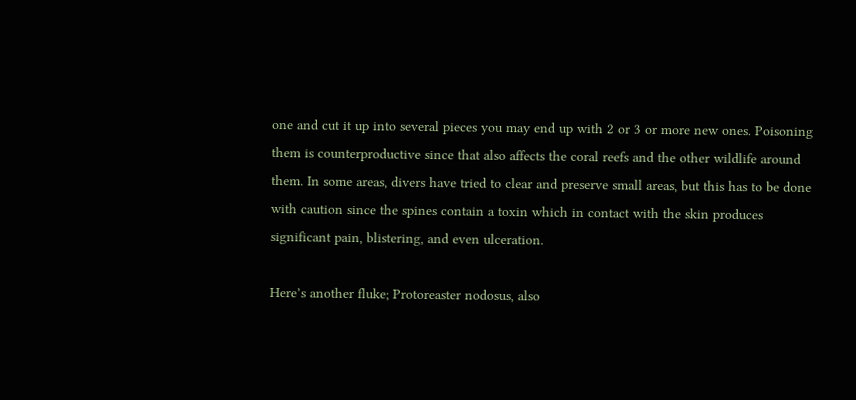one and cut it up into several pieces you may end up with 2 or 3 or more new ones. Poisoning them is counterproductive since that also affects the coral reefs and the other wildlife around them. In some areas, divers have tried to clear and preserve small areas, but this has to be done with caution since the spines contain a toxin which in contact with the skin produces significant pain, blistering, and even ulceration.

Here’s another fluke; Protoreaster nodosus, also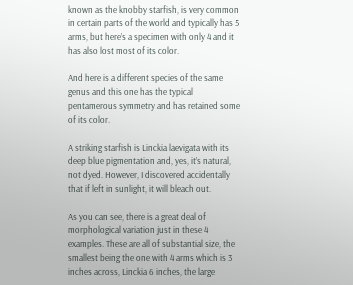known as the knobby starfish, is very common in certain parts of the world and typically has 5 arms, but here’s a specimen with only 4 and it has also lost most of its color.

And here is a different species of the same genus and this one has the typical pentamerous symmetry and has retained some of its color.

A striking starfish is Linckia laevigata with its deep blue pigmentation and, yes, it’s natural, not dyed. However, I discovered accidentally that if left in sunlight, it will bleach out.

As you can see, there is a great deal of morphological variation just in these 4 examples. These are all of substantial size, the smallest being the one with 4 arms which is 3 inches across, Linckia 6 inches, the large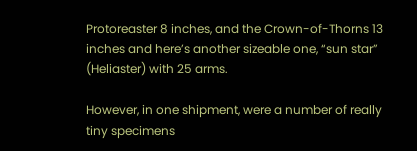Protoreaster 8 inches, and the Crown-of-Thorns 13 inches and here’s another sizeable one, “sun star” (Heliaster) with 25 arms.

However, in one shipment, were a number of really tiny specimens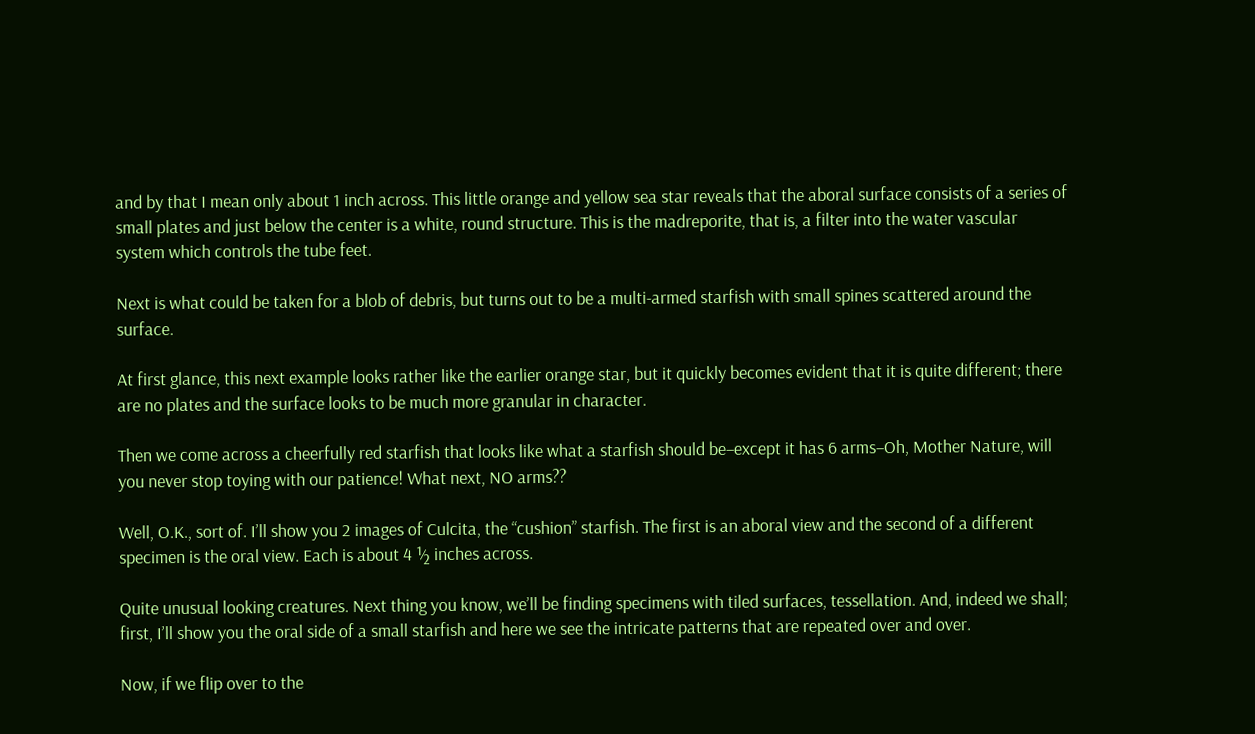and by that I mean only about 1 inch across. This little orange and yellow sea star reveals that the aboral surface consists of a series of small plates and just below the center is a white, round structure. This is the madreporite, that is, a filter into the water vascular system which controls the tube feet.

Next is what could be taken for a blob of debris, but turns out to be a multi-armed starfish with small spines scattered around the surface.

At first glance, this next example looks rather like the earlier orange star, but it quickly becomes evident that it is quite different; there are no plates and the surface looks to be much more granular in character.

Then we come across a cheerfully red starfish that looks like what a starfish should be–except it has 6 arms–Oh, Mother Nature, will you never stop toying with our patience! What next, NO arms??

Well, O.K., sort of. I’ll show you 2 images of Culcita, the “cushion” starfish. The first is an aboral view and the second of a different specimen is the oral view. Each is about 4 ½ inches across.

Quite unusual looking creatures. Next thing you know, we’ll be finding specimens with tiled surfaces, tessellation. And, indeed we shall; first, I’ll show you the oral side of a small starfish and here we see the intricate patterns that are repeated over and over.

Now, if we flip over to the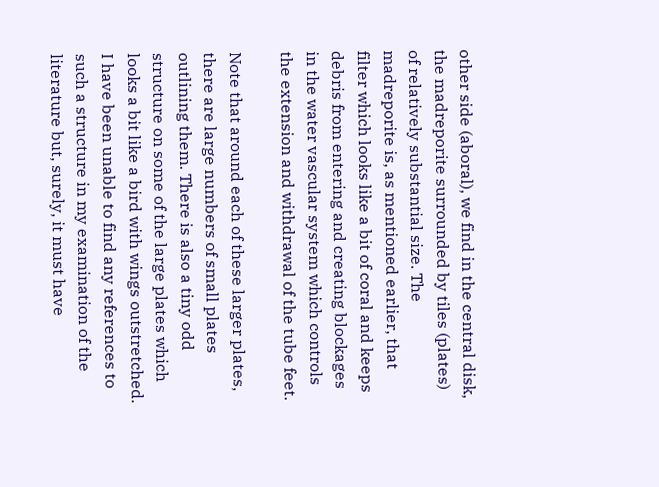other side (aboral), we find in the central disk, the madreporite surrounded by tiles (plates) of relatively substantial size. The madreporite is, as mentioned earlier, that filter which looks like a bit of coral and keeps debris from entering and creating blockages in the water vascular system which controls the extension and withdrawal of the tube feet.

Note that around each of these larger plates, there are large numbers of small plates outlining them. There is also a tiny odd structure on some of the large plates which looks a bit like a bird with wings outstretched. I have been unable to find any references to such a structure in my examination of the literature but, surely, it must have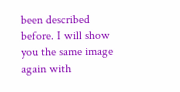been described before. I will show you the same image again with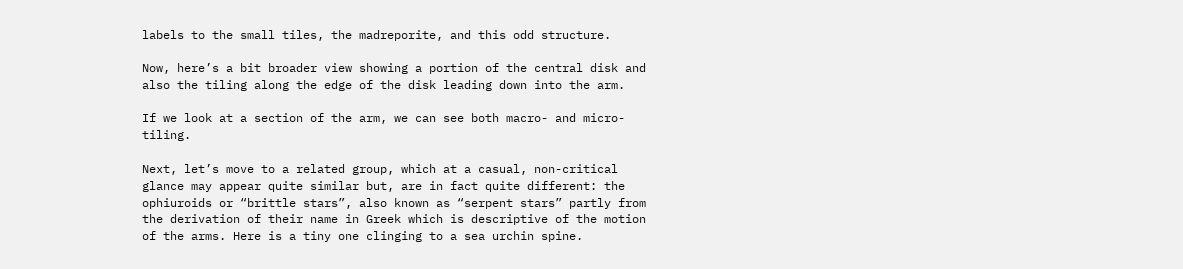labels to the small tiles, the madreporite, and this odd structure.

Now, here’s a bit broader view showing a portion of the central disk and also the tiling along the edge of the disk leading down into the arm.

If we look at a section of the arm, we can see both macro- and micro-tiling.

Next, let’s move to a related group, which at a casual, non-critical glance may appear quite similar but, are in fact quite different: the ophiuroids or “brittle stars”, also known as “serpent stars” partly from the derivation of their name in Greek which is descriptive of the motion of the arms. Here is a tiny one clinging to a sea urchin spine.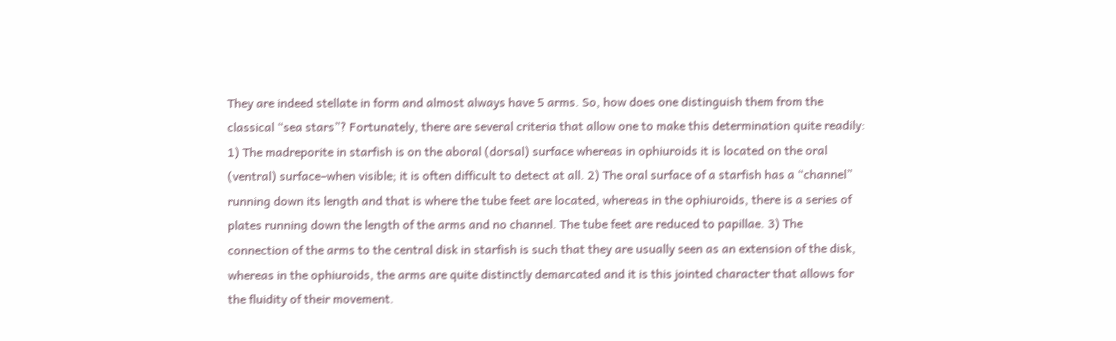They are indeed stellate in form and almost always have 5 arms. So, how does one distinguish them from the classical “sea stars”? Fortunately, there are several criteria that allow one to make this determination quite readily: 1) The madreporite in starfish is on the aboral (dorsal) surface whereas in ophiuroids it is located on the oral (ventral) surface–when visible; it is often difficult to detect at all. 2) The oral surface of a starfish has a “channel” running down its length and that is where the tube feet are located, whereas in the ophiuroids, there is a series of plates running down the length of the arms and no channel. The tube feet are reduced to papillae. 3) The connection of the arms to the central disk in starfish is such that they are usually seen as an extension of the disk, whereas in the ophiuroids, the arms are quite distinctly demarcated and it is this jointed character that allows for the fluidity of their movement.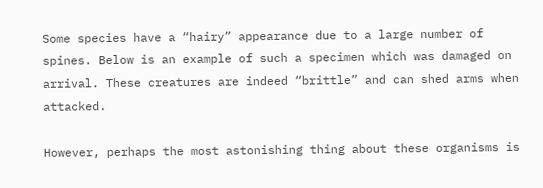Some species have a “hairy” appearance due to a large number of spines. Below is an example of such a specimen which was damaged on arrival. These creatures are indeed “brittle” and can shed arms when attacked.

However, perhaps the most astonishing thing about these organisms is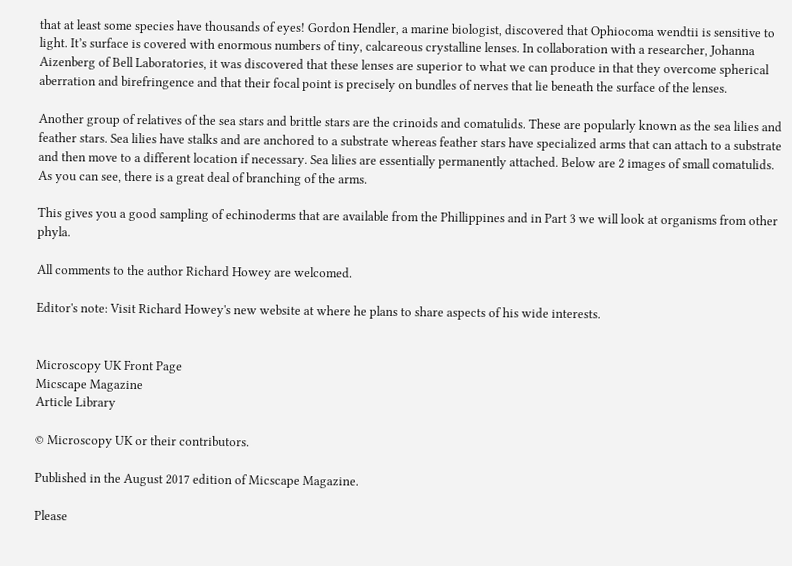that at least some species have thousands of eyes! Gordon Hendler, a marine biologist, discovered that Ophiocoma wendtii is sensitive to light. It’s surface is covered with enormous numbers of tiny, calcareous crystalline lenses. In collaboration with a researcher, Johanna Aizenberg of Bell Laboratories, it was discovered that these lenses are superior to what we can produce in that they overcome spherical aberration and birefringence and that their focal point is precisely on bundles of nerves that lie beneath the surface of the lenses.

Another group of relatives of the sea stars and brittle stars are the crinoids and comatulids. These are popularly known as the sea lilies and feather stars. Sea lilies have stalks and are anchored to a substrate whereas feather stars have specialized arms that can attach to a substrate and then move to a different location if necessary. Sea lilies are essentially permanently attached. Below are 2 images of small comatulids. As you can see, there is a great deal of branching of the arms.

This gives you a good sampling of echinoderms that are available from the Phillippines and in Part 3 we will look at organisms from other phyla.

All comments to the author Richard Howey are welcomed.

Editor's note: Visit Richard Howey's new website at where he plans to share aspects of his wide interests.


Microscopy UK Front Page
Micscape Magazine
Article Library

© Microscopy UK or their contributors.

Published in the August 2017 edition of Micscape Magazine.

Please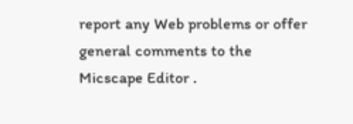report any Web problems or offer general comments to the Micscape Editor .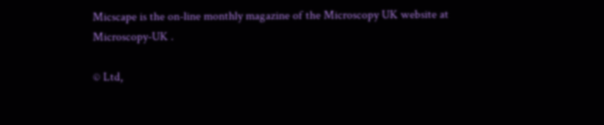Micscape is the on-line monthly magazine of the Microscopy UK website at Microscopy-UK .

© Ltd,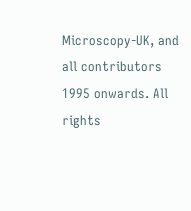Microscopy-UK, and all contributors 1995 onwards. All rights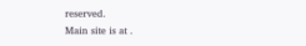reserved.
Main site is at .